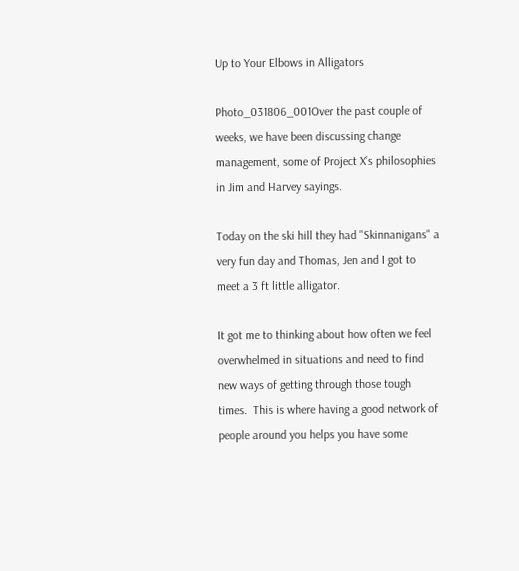Up to Your Elbows in Alligators

Photo_031806_001Over the past couple of weeks, we have been discussing change management, some of Project X’s philosophies in Jim and Harvey sayings.

Today on the ski hill they had "Skinnanigans" a very fun day and Thomas, Jen and I got to meet a 3 ft little alligator.

It got me to thinking about how often we feel overwhelmed in situations and need to find new ways of getting through those tough times.  This is where having a good network of people around you helps you have some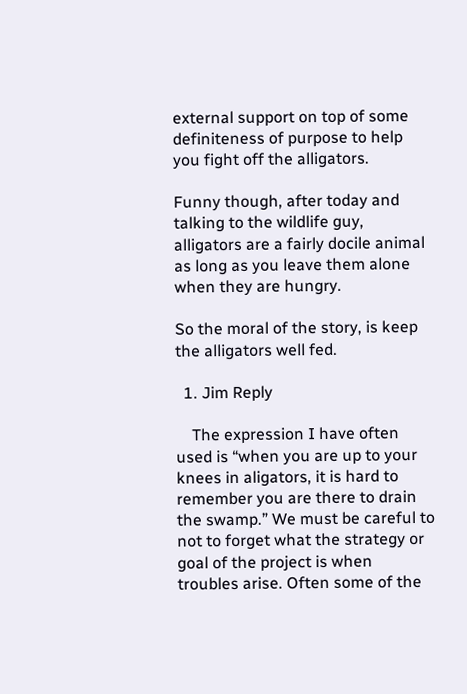external support on top of some definiteness of purpose to help you fight off the alligators.

Funny though, after today and talking to the wildlife guy, alligators are a fairly docile animal as long as you leave them alone when they are hungry.

So the moral of the story, is keep the alligators well fed.

  1. Jim Reply

    The expression I have often used is “when you are up to your knees in aligators, it is hard to remember you are there to drain the swamp.” We must be careful to not to forget what the strategy or goal of the project is when troubles arise. Often some of the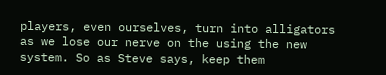players, even ourselves, turn into alligators as we lose our nerve on the using the new system. So as Steve says, keep them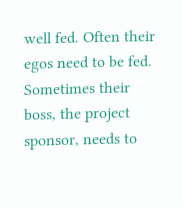well fed. Often their egos need to be fed. Sometimes their boss, the project sponsor, needs to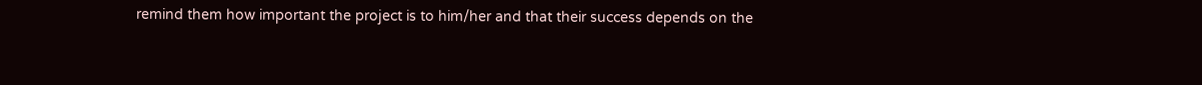remind them how important the project is to him/her and that their success depends on the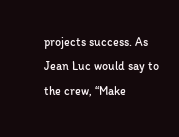projects success. As Jean Luc would say to the crew, “Make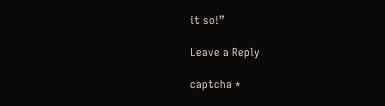it so!”

Leave a Reply

captcha *